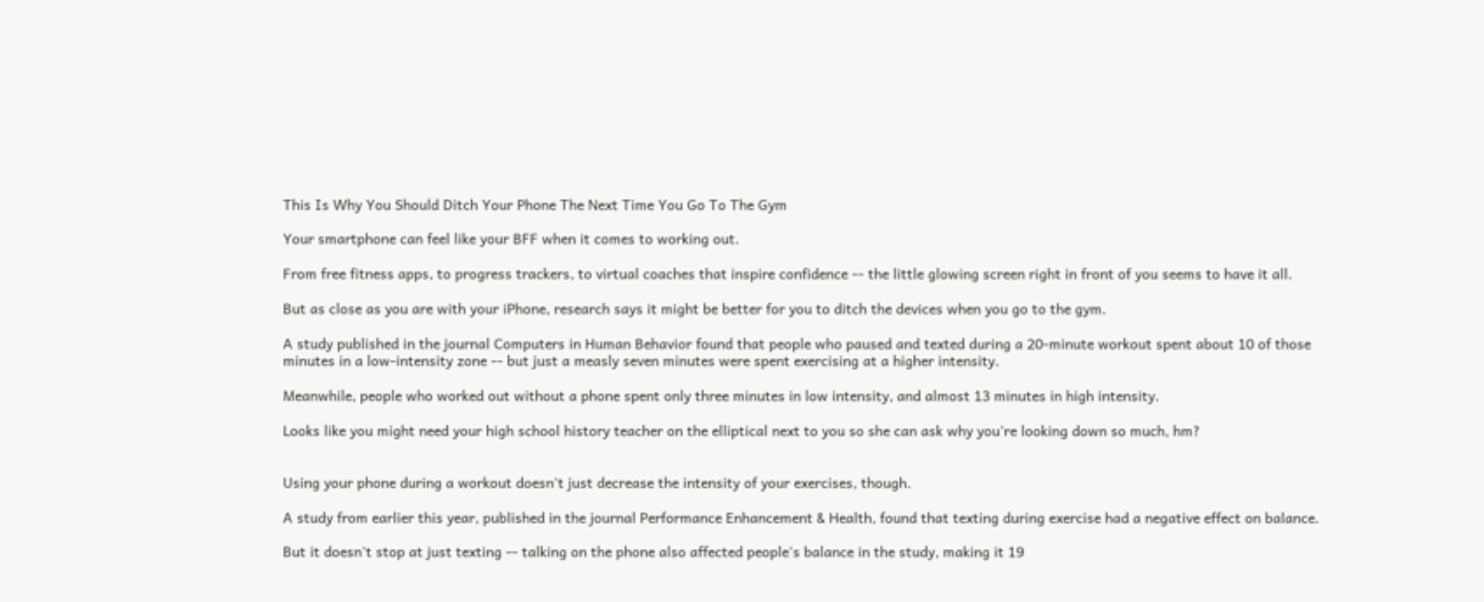This Is Why You Should Ditch Your Phone The Next Time You Go To The Gym

Your smartphone can feel like your BFF when it comes to working out.

From free fitness apps, to progress trackers, to virtual coaches that inspire confidence -- the little glowing screen right in front of you seems to have it all.

But as close as you are with your iPhone, research says it might be better for you to ditch the devices when you go to the gym.

A study published in the journal Computers in Human Behavior found that people who paused and texted during a 20-minute workout spent about 10 of those minutes in a low-intensity zone -- but just a measly seven minutes were spent exercising at a higher intensity.

Meanwhile, people who worked out without a phone spent only three minutes in low intensity, and almost 13 minutes in high intensity.

Looks like you might need your high school history teacher on the elliptical next to you so she can ask why you're looking down so much, hm?


Using your phone during a workout doesn't just decrease the intensity of your exercises, though.

A study from earlier this year, published in the journal Performance Enhancement & Health, found that texting during exercise had a negative effect on balance.

But it doesn't stop at just texting -- talking on the phone also affected people's balance in the study, making it 19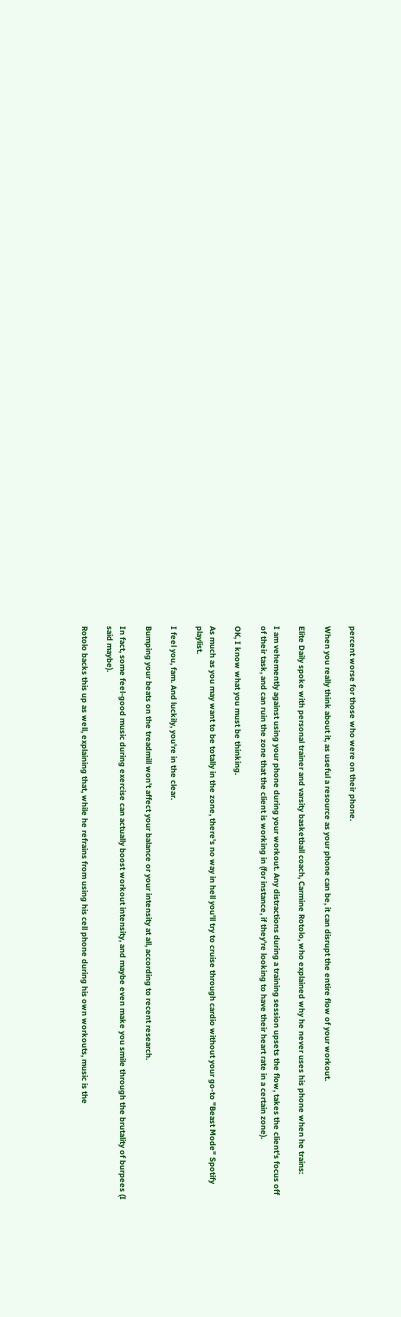percent worse for those who were on their phone.

When you really think about it, as useful a resource as your phone can be, it can disrupt the entire flow of your workout.

Elite Daily spoke with personal trainer and varsity basketball coach, Carmine Rotolo, who explained why he never uses his phone when he trains:

I am vehemently against using your phone during your workout. Any distractions during a training session upsets the flow, takes the client's focus off of their task, and can ruin the zone that the client is working in (for instance, if they're looking to have their heart rate in a certain zone).

OK, I know what you must be thinking.

As much as you may want to be totally in the zone, there's no way in hell you'll try to cruise through cardio without your go-to "Beast Mode" Spotify playlist.

I feel you, fam. And luckily, you're in the clear.

Bumping your beats on the treadmill won't affect your balance or your intensity at all, according to recent research.

In fact, some feel-good music during exercise can actually boost workout intensity, and maybe even make you smile through the brutality of burpees (I said maybe).

Rotolo backs this up as well, explaining that, while he refrains from using his cell phone during his own workouts, music is the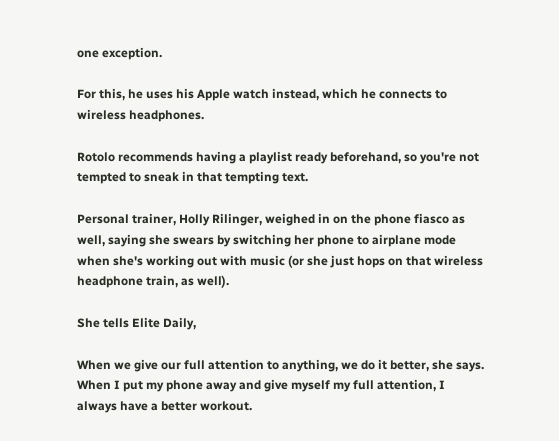one exception.

For this, he uses his Apple watch instead, which he connects to wireless headphones.

Rotolo recommends having a playlist ready beforehand, so you're not tempted to sneak in that tempting text.

Personal trainer, Holly Rilinger, weighed in on the phone fiasco as well, saying she swears by switching her phone to airplane mode when she's working out with music (or she just hops on that wireless headphone train, as well).

She tells Elite Daily,

When we give our full attention to anything, we do it better, she says. When I put my phone away and give myself my full attention, I always have a better workout.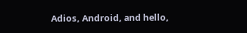Adios, Android, and hello,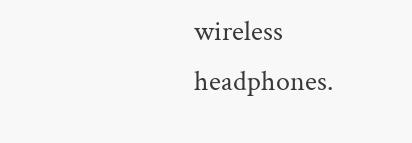wireless headphones.